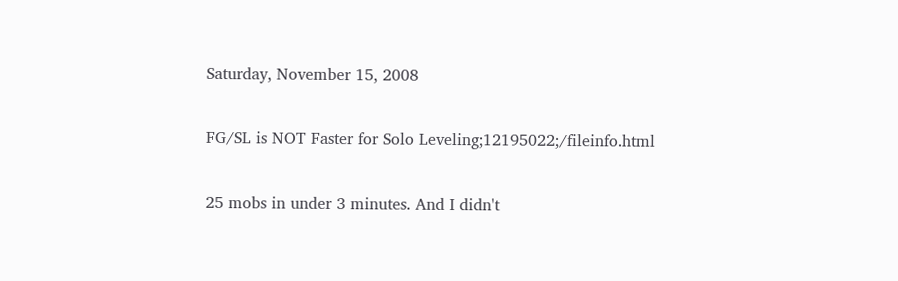Saturday, November 15, 2008

FG/SL is NOT Faster for Solo Leveling;12195022;/fileinfo.html

25 mobs in under 3 minutes. And I didn't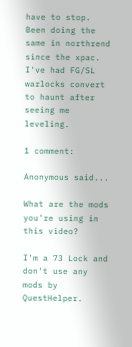have to stop. Been doing the same in northrend since the xpac. I've had FG/SL warlocks convert to haunt after seeing me leveling.

1 comment:

Anonymous said...

What are the mods you're using in this video?

I'm a 73 Lock and don't use any mods by QuestHelper.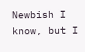Newbish I know, but I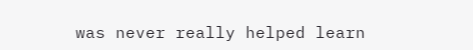was never really helped learn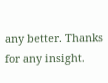any better. Thanks for any insight.